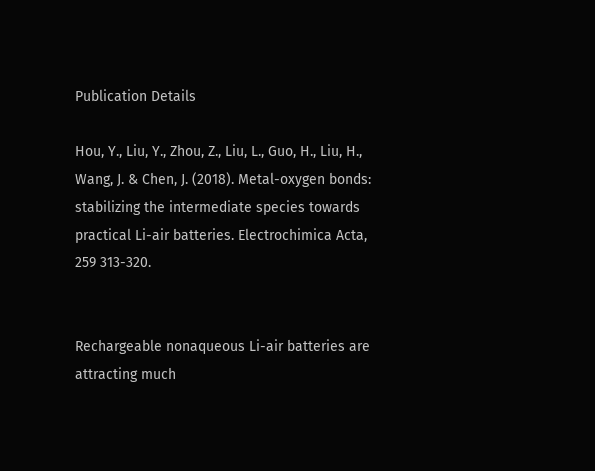Publication Details

Hou, Y., Liu, Y., Zhou, Z., Liu, L., Guo, H., Liu, H., Wang, J. & Chen, J. (2018). Metal-oxygen bonds: stabilizing the intermediate species towards practical Li-air batteries. Electrochimica Acta, 259 313-320.


Rechargeable nonaqueous Li-air batteries are attracting much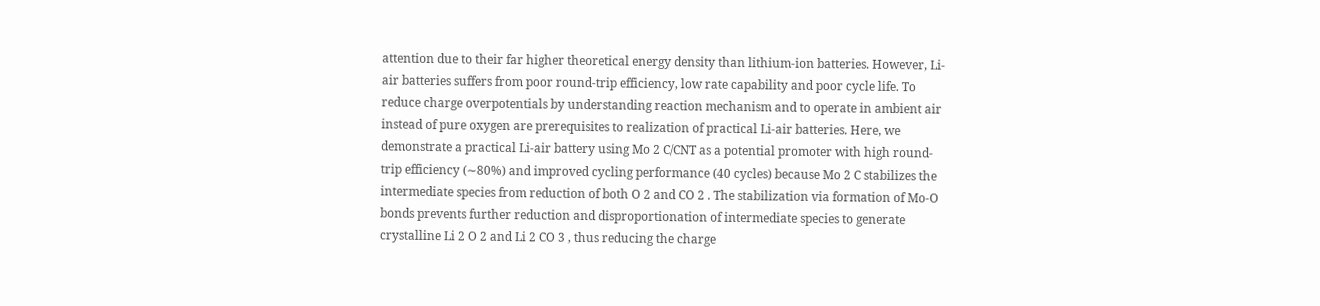attention due to their far higher theoretical energy density than lithium-ion batteries. However, Li-air batteries suffers from poor round-trip efficiency, low rate capability and poor cycle life. To reduce charge overpotentials by understanding reaction mechanism and to operate in ambient air instead of pure oxygen are prerequisites to realization of practical Li-air batteries. Here, we demonstrate a practical Li-air battery using Mo 2 C/CNT as a potential promoter with high round-trip efficiency (∼80%) and improved cycling performance (40 cycles) because Mo 2 C stabilizes the intermediate species from reduction of both O 2 and CO 2 . The stabilization via formation of Mo-O bonds prevents further reduction and disproportionation of intermediate species to generate crystalline Li 2 O 2 and Li 2 CO 3 , thus reducing the charge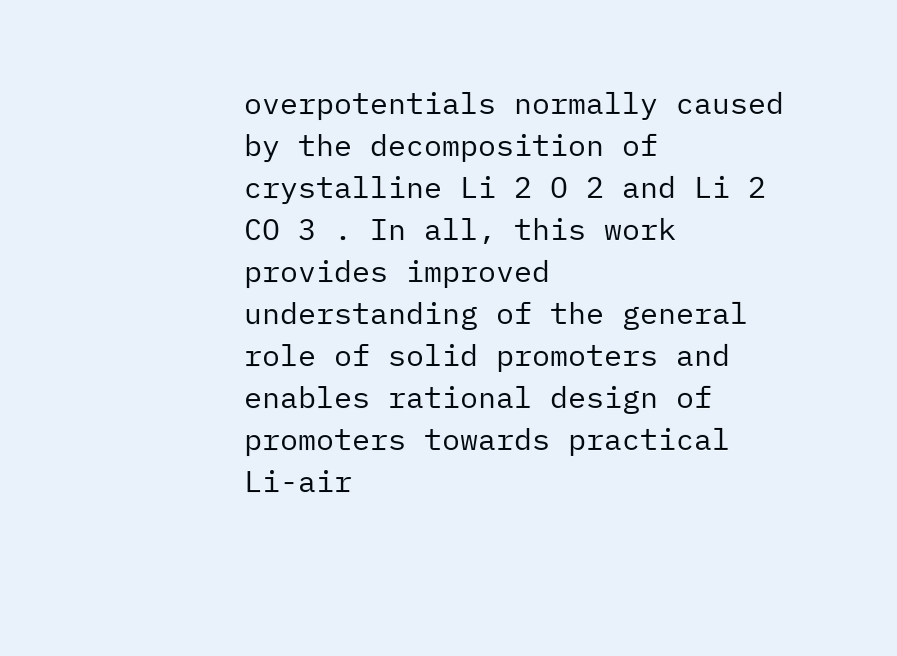overpotentials normally caused by the decomposition of crystalline Li 2 O 2 and Li 2 CO 3 . In all, this work provides improved understanding of the general role of solid promoters and enables rational design of promoters towards practical Li-air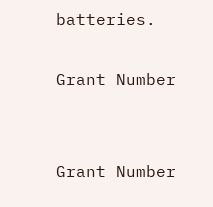batteries.

Grant Number


Grant Number